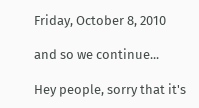Friday, October 8, 2010

and so we continue...

Hey people, sorry that it's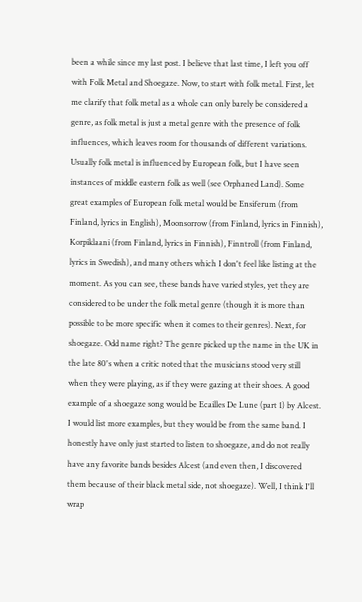been a while since my last post. I believe that last time, I left you off with Folk Metal and Shoegaze. Now, to start with folk metal. First, let me clarify that folk metal as a whole can only barely be considered a genre, as folk metal is just a metal genre with the presence of folk influences, which leaves room for thousands of different variations. Usually folk metal is influenced by European folk, but I have seen instances of middle eastern folk as well (see Orphaned Land). Some great examples of European folk metal would be Ensiferum (from Finland, lyrics in English), Moonsorrow (from Finland, lyrics in Finnish), Korpiklaani (from Finland, lyrics in Finnish), Finntroll (from Finland, lyrics in Swedish), and many others which I don't feel like listing at the moment. As you can see, these bands have varied styles, yet they are considered to be under the folk metal genre (though it is more than possible to be more specific when it comes to their genres). Next, for shoegaze. Odd name right? The genre picked up the name in the UK in the late 80's when a critic noted that the musicians stood very still when they were playing, as if they were gazing at their shoes. A good example of a shoegaze song would be Ecailles De Lune (part 1) by Alcest. I would list more examples, but they would be from the same band. I honestly have only just started to listen to shoegaze, and do not really have any favorite bands besides Alcest (and even then, I discovered them because of their black metal side, not shoegaze). Well, I think I'll wrap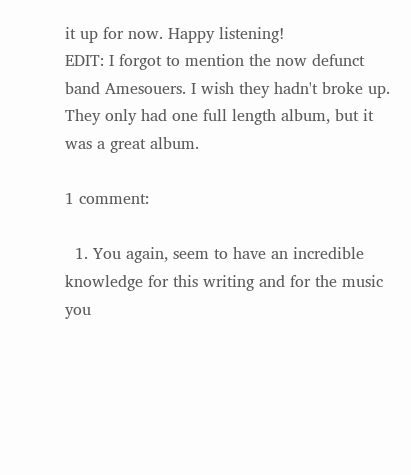it up for now. Happy listening!
EDIT: I forgot to mention the now defunct band Amesouers. I wish they hadn't broke up. They only had one full length album, but it was a great album.

1 comment:

  1. You again, seem to have an incredible knowledge for this writing and for the music you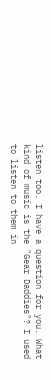listen too. I have a question for you. What kind of music is the "Gear Daddies"? I used to listen to them in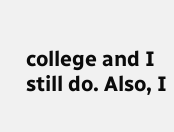college and I still do. Also, I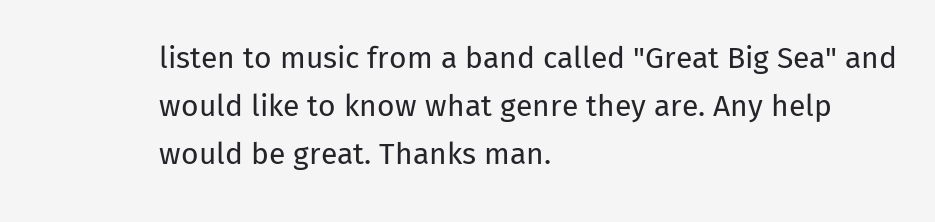listen to music from a band called "Great Big Sea" and would like to know what genre they are. Any help would be great. Thanks man.